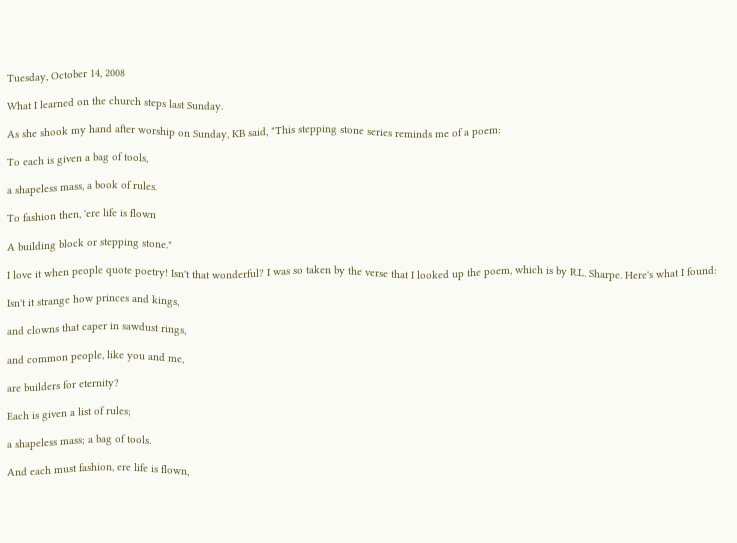Tuesday, October 14, 2008

What I learned on the church steps last Sunday.

As she shook my hand after worship on Sunday, KB said, "This stepping stone series reminds me of a poem:

To each is given a bag of tools,

a shapeless mass, a book of rules.

To fashion then, 'ere life is flown

A building block or stepping stone."

I love it when people quote poetry! Isn't that wonderful? I was so taken by the verse that I looked up the poem, which is by R.L. Sharpe. Here's what I found:

Isn't it strange how princes and kings,

and clowns that caper in sawdust rings,

and common people, like you and me,

are builders for eternity?

Each is given a list of rules;

a shapeless mass; a bag of tools.

And each must fashion, ere life is flown,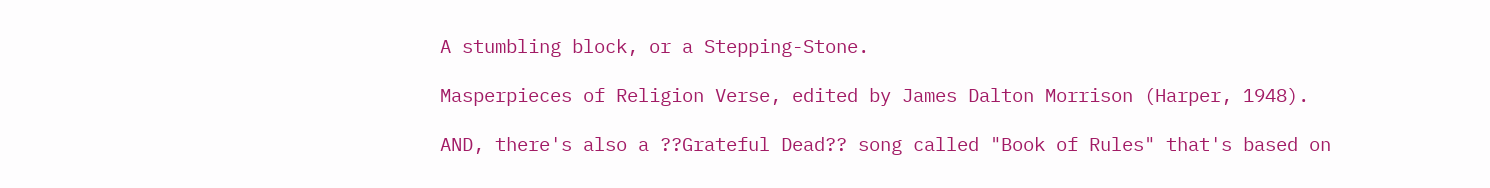A stumbling block, or a Stepping-Stone.

Masperpieces of Religion Verse, edited by James Dalton Morrison (Harper, 1948).

AND, there's also a ??Grateful Dead?? song called "Book of Rules" that's based on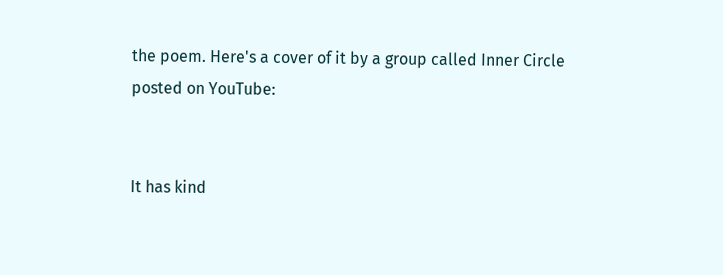the poem. Here's a cover of it by a group called Inner Circle posted on YouTube:


It has kind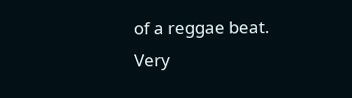of a reggae beat. Very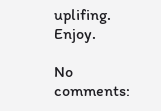uplifing. Enjoy.

No comments: